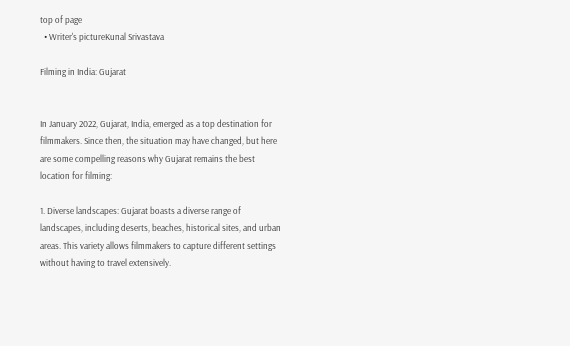top of page
  • Writer's pictureKunal Srivastava

Filming in India: Gujarat


In January 2022, Gujarat, India, emerged as a top destination for filmmakers. Since then, the situation may have changed, but here are some compelling reasons why Gujarat remains the best location for filming:

1. Diverse landscapes: Gujarat boasts a diverse range of landscapes, including deserts, beaches, historical sites, and urban areas. This variety allows filmmakers to capture different settings without having to travel extensively.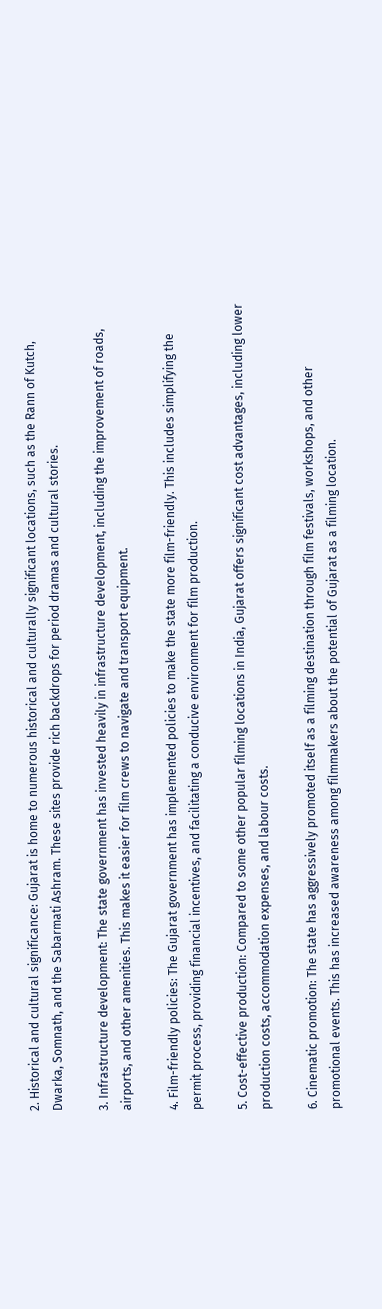2. Historical and cultural significance: Gujarat is home to numerous historical and culturally significant locations, such as the Rann of Kutch, Dwarka, Somnath, and the Sabarmati Ashram. These sites provide rich backdrops for period dramas and cultural stories.

3. Infrastructure development: The state government has invested heavily in infrastructure development, including the improvement of roads, airports, and other amenities. This makes it easier for film crews to navigate and transport equipment.

4. Film-friendly policies: The Gujarat government has implemented policies to make the state more film-friendly. This includes simplifying the permit process, providing financial incentives, and facilitating a conducive environment for film production.

5. Cost-effective production: Compared to some other popular filming locations in India, Gujarat offers significant cost advantages, including lower production costs, accommodation expenses, and labour costs.

6. Cinematic promotion: The state has aggressively promoted itself as a filming destination through film festivals, workshops, and other promotional events. This has increased awareness among filmmakers about the potential of Gujarat as a filming location.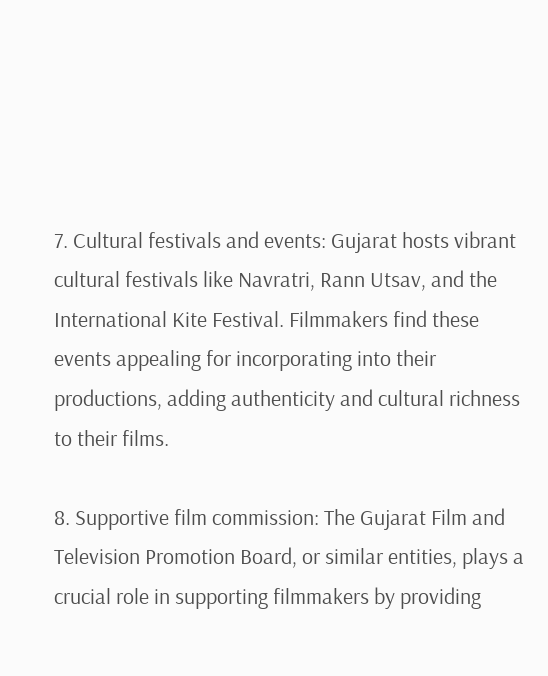7. Cultural festivals and events: Gujarat hosts vibrant cultural festivals like Navratri, Rann Utsav, and the International Kite Festival. Filmmakers find these events appealing for incorporating into their productions, adding authenticity and cultural richness to their films.

8. Supportive film commission: The Gujarat Film and Television Promotion Board, or similar entities, plays a crucial role in supporting filmmakers by providing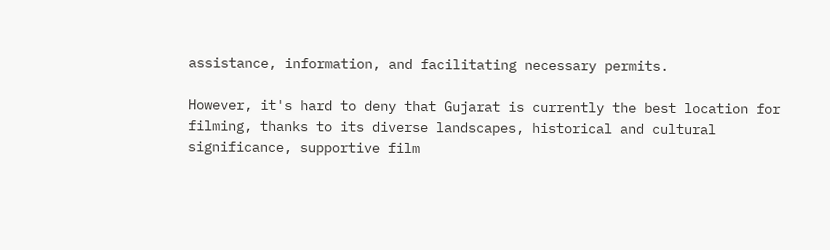assistance, information, and facilitating necessary permits.

However, it's hard to deny that Gujarat is currently the best location for filming, thanks to its diverse landscapes, historical and cultural significance, supportive film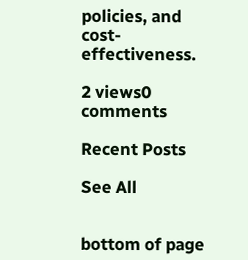policies, and cost-effectiveness.

2 views0 comments

Recent Posts

See All


bottom of page